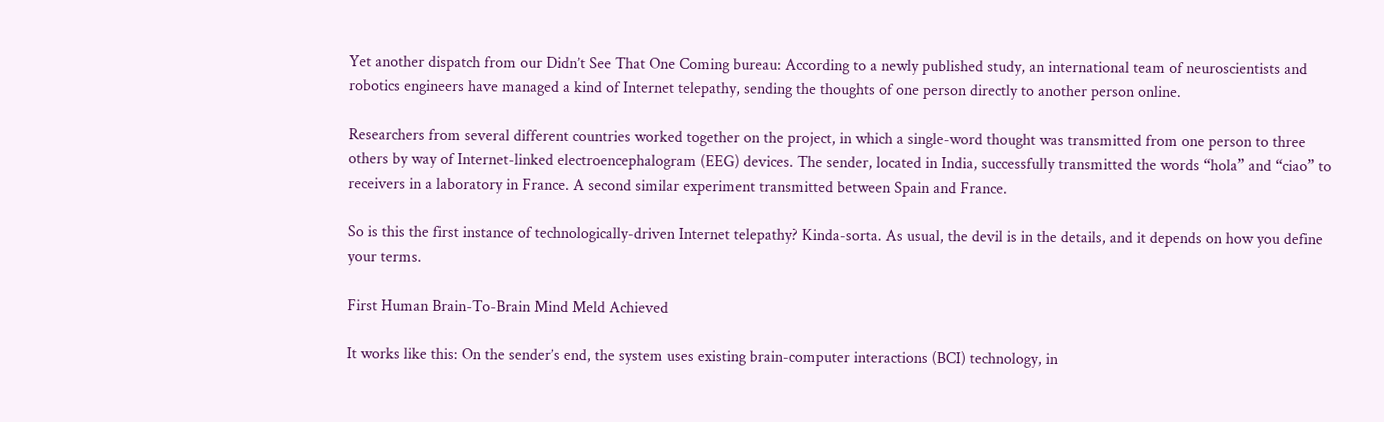Yet another dispatch from our Didn’t See That One Coming bureau: According to a newly published study, an international team of neuroscientists and robotics engineers have managed a kind of Internet telepathy, sending the thoughts of one person directly to another person online.

Researchers from several different countries worked together on the project, in which a single-word thought was transmitted from one person to three others by way of Internet-linked electroencephalogram (EEG) devices. The sender, located in India, successfully transmitted the words “hola” and “ciao” to receivers in a laboratory in France. A second similar experiment transmitted between Spain and France.

So is this the first instance of technologically-driven Internet telepathy? Kinda-sorta. As usual, the devil is in the details, and it depends on how you define your terms.

First Human Brain-To-Brain Mind Meld Achieved

It works like this: On the sender’s end, the system uses existing brain-computer interactions (BCI) technology, in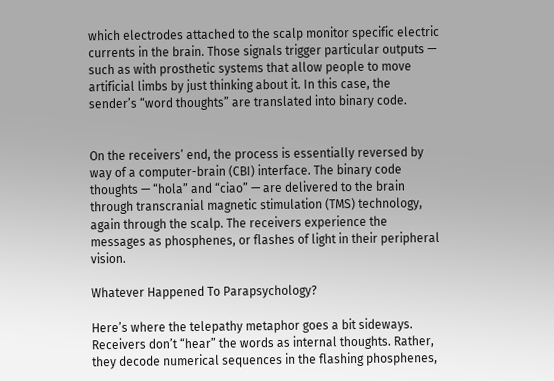which electrodes attached to the scalp monitor specific electric currents in the brain. Those signals trigger particular outputs — such as with prosthetic systems that allow people to move artificial limbs by just thinking about it. In this case, the sender’s “word thoughts” are translated into binary code.


On the receivers’ end, the process is essentially reversed by way of a computer-brain (CBI) interface. The binary code thoughts — “hola” and “ciao” — are delivered to the brain through transcranial magnetic stimulation (TMS) technology, again through the scalp. The receivers experience the messages as phosphenes, or flashes of light in their peripheral vision.

Whatever Happened To Parapsychology?

Here’s where the telepathy metaphor goes a bit sideways. Receivers don’t “hear” the words as internal thoughts. Rather, they decode numerical sequences in the flashing phosphenes,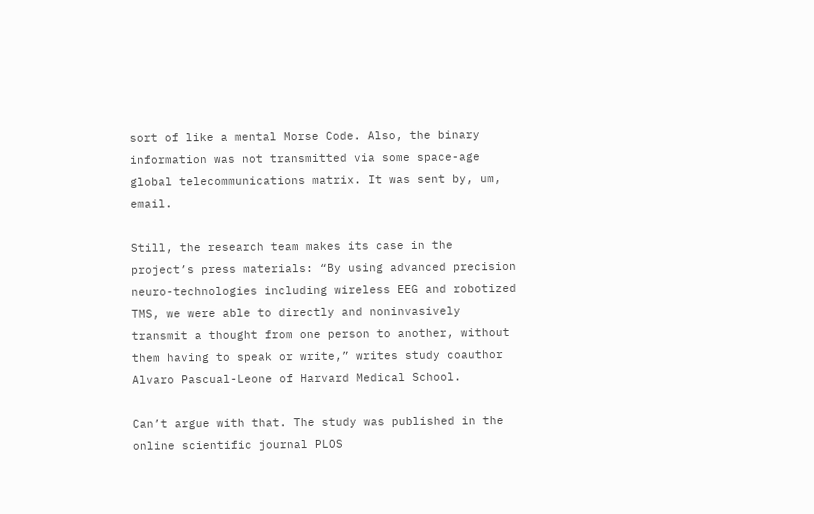sort of like a mental Morse Code. Also, the binary information was not transmitted via some space-age global telecommunications matrix. It was sent by, um, email.

Still, the research team makes its case in the project’s press materials: “By using advanced precision neuro-technologies including wireless EEG and robotized TMS, we were able to directly and noninvasively transmit a thought from one person to another, without them having to speak or write,” writes study coauthor Alvaro Pascual-Leone of Harvard Medical School.

Can’t argue with that. The study was published in the online scientific journal PLOS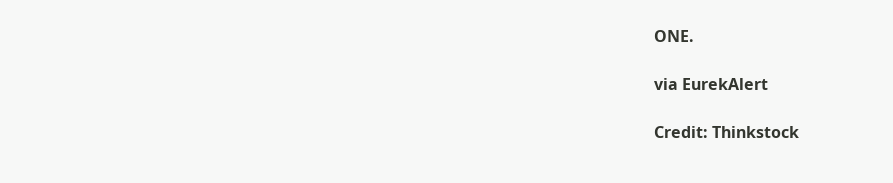ONE.

via EurekAlert

Credit: Thinkstock